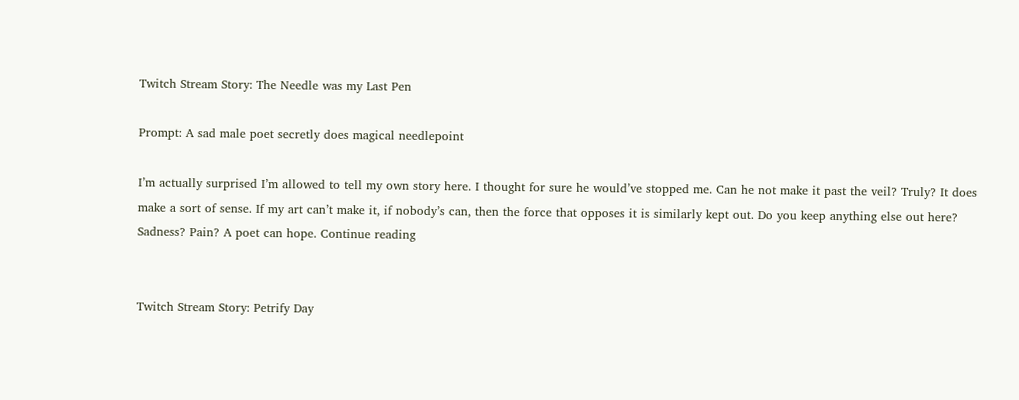Twitch Stream Story: The Needle was my Last Pen

Prompt: A sad male poet secretly does magical needlepoint

I’m actually surprised I’m allowed to tell my own story here. I thought for sure he would’ve stopped me. Can he not make it past the veil? Truly? It does make a sort of sense. If my art can’t make it, if nobody’s can, then the force that opposes it is similarly kept out. Do you keep anything else out here? Sadness? Pain? A poet can hope. Continue reading


Twitch Stream Story: Petrify Day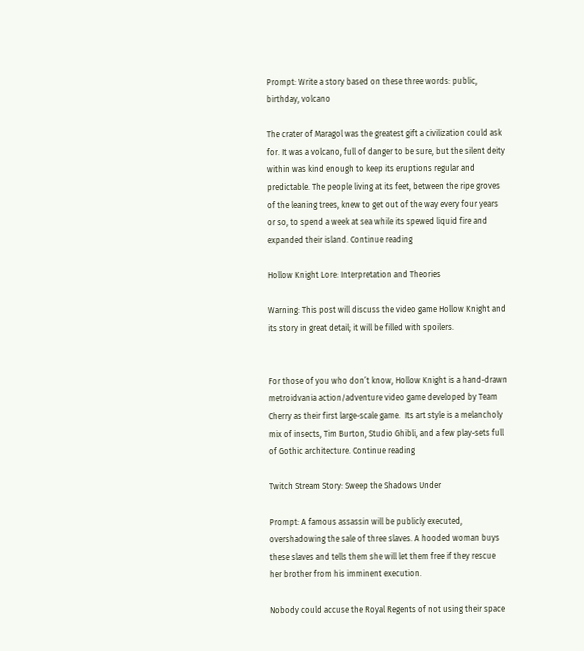Prompt: Write a story based on these three words: public, birthday, volcano

The crater of Maragol was the greatest gift a civilization could ask for. It was a volcano, full of danger to be sure, but the silent deity within was kind enough to keep its eruptions regular and predictable. The people living at its feet, between the ripe groves of the leaning trees, knew to get out of the way every four years or so, to spend a week at sea while its spewed liquid fire and expanded their island. Continue reading

Hollow Knight Lore: Interpretation and Theories

Warning: This post will discuss the video game Hollow Knight and its story in great detail; it will be filled with spoilers.


For those of you who don’t know, Hollow Knight is a hand-drawn metroidvania action/adventure video game developed by Team Cherry as their first large-scale game.  Its art style is a melancholy mix of insects, Tim Burton, Studio Ghibli, and a few play-sets full of Gothic architecture. Continue reading

Twitch Stream Story: Sweep the Shadows Under

Prompt: A famous assassin will be publicly executed, overshadowing the sale of three slaves. A hooded woman buys these slaves and tells them she will let them free if they rescue her brother from his imminent execution.

Nobody could accuse the Royal Regents of not using their space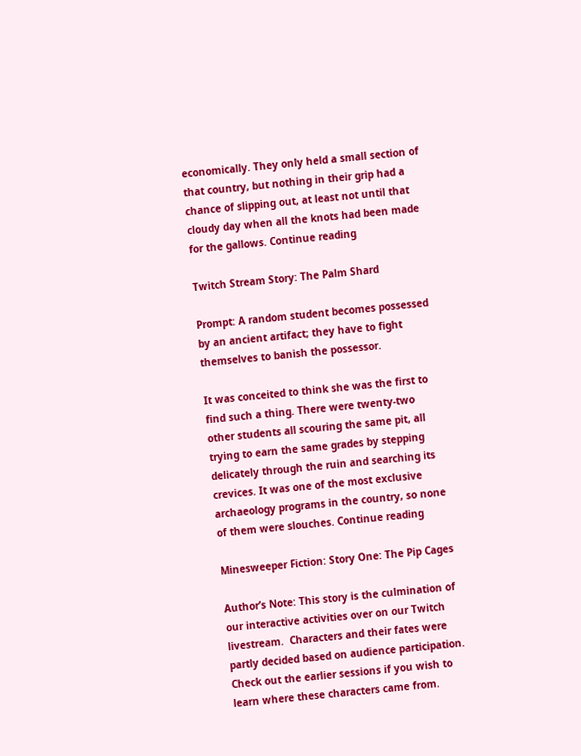economically. They only held a small section of that country, but nothing in their grip had a chance of slipping out, at least not until that cloudy day when all the knots had been made for the gallows. Continue reading

Twitch Stream Story: The Palm Shard

Prompt: A random student becomes possessed by an ancient artifact; they have to fight themselves to banish the possessor.

It was conceited to think she was the first to find such a thing. There were twenty-two other students all scouring the same pit, all trying to earn the same grades by stepping delicately through the ruin and searching its crevices. It was one of the most exclusive archaeology programs in the country, so none of them were slouches. Continue reading

Minesweeper Fiction: Story One: The Pip Cages

Author’s Note: This story is the culmination of our interactive activities over on our Twitch livestream.  Characters and their fates were partly decided based on audience participation.  Check out the earlier sessions if you wish to learn where these characters came from.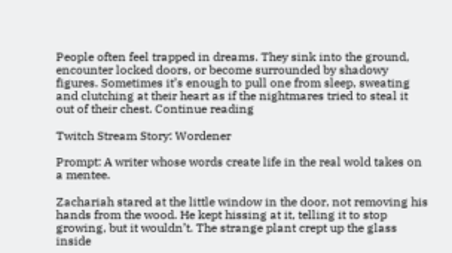People often feel trapped in dreams. They sink into the ground, encounter locked doors, or become surrounded by shadowy figures. Sometimes it’s enough to pull one from sleep, sweating and clutching at their heart as if the nightmares tried to steal it out of their chest. Continue reading

Twitch Stream Story: Wordener

Prompt: A writer whose words create life in the real wold takes on a mentee.

Zachariah stared at the little window in the door, not removing his hands from the wood. He kept hissing at it, telling it to stop growing, but it wouldn’t. The strange plant crept up the glass inside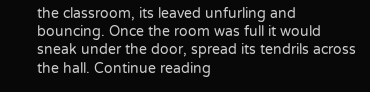the classroom, its leaved unfurling and bouncing. Once the room was full it would sneak under the door, spread its tendrils across the hall. Continue reading